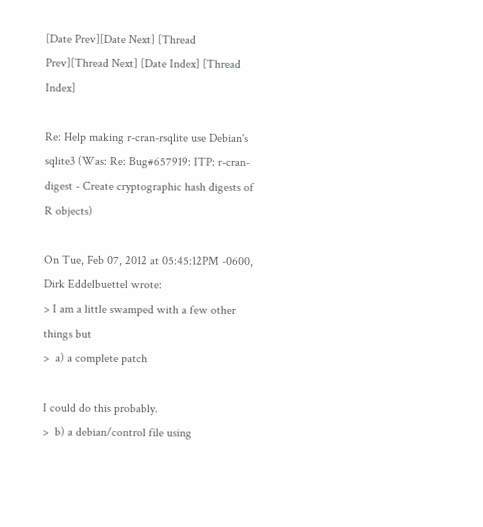[Date Prev][Date Next] [Thread Prev][Thread Next] [Date Index] [Thread Index]

Re: Help making r-cran-rsqlite use Debian's sqlite3 (Was: Re: Bug#657919: ITP: r-cran-digest - Create cryptographic hash digests of R objects)

On Tue, Feb 07, 2012 at 05:45:12PM -0600, Dirk Eddelbuettel wrote:
> I am a little swamped with a few other things but
>  a) a complete patch

I could do this probably.
>  b) a debian/control file using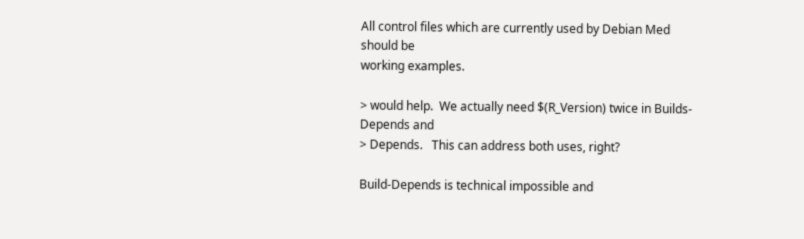All control files which are currently used by Debian Med should be
working examples.

> would help.  We actually need $(R_Version) twice in Builds-Depends and
> Depends.   This can address both uses, right?

Build-Depends is technical impossible and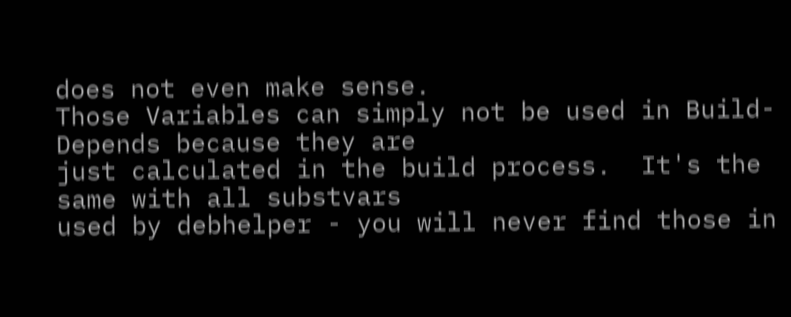does not even make sense.
Those Variables can simply not be used in Build-Depends because they are
just calculated in the build process.  It's the same with all substvars
used by debhelper - you will never find those in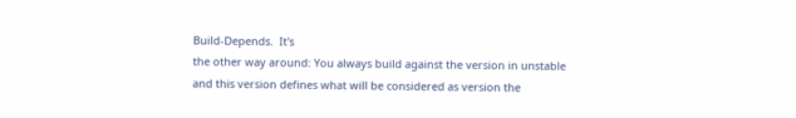Build-Depends.  It's
the other way around: You always build against the version in unstable
and this version defines what will be considered as version the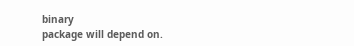binary
package will depend on.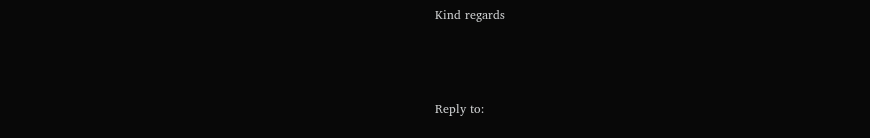Kind regards



Reply to: